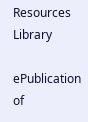Resources Library

ePublication of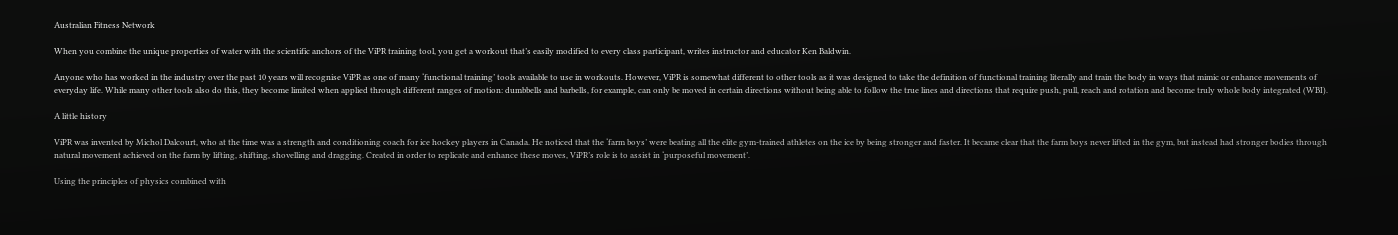Australian Fitness Network

When you combine the unique properties of water with the scientific anchors of the ViPR training tool, you get a workout that’s easily modified to every class participant, writes instructor and educator Ken Baldwin.

Anyone who has worked in the industry over the past 10 years will recognise ViPR as one of many ‘functional training’ tools available to use in workouts. However, ViPR is somewhat different to other tools as it was designed to take the definition of functional training literally and train the body in ways that mimic or enhance movements of everyday life. While many other tools also do this, they become limited when applied through different ranges of motion: dumbbells and barbells, for example, can only be moved in certain directions without being able to follow the true lines and directions that require push, pull, reach and rotation and become truly whole body integrated (WBI).

A little history

ViPR was invented by Michol Dalcourt, who at the time was a strength and conditioning coach for ice hockey players in Canada. He noticed that the ‘farm boys’ were beating all the elite gym-trained athletes on the ice by being stronger and faster. It became clear that the farm boys never lifted in the gym, but instead had stronger bodies through natural movement achieved on the farm by lifting, shifting, shovelling and dragging. Created in order to replicate and enhance these moves, ViPR’s role is to assist in ‘purposeful movement’.

Using the principles of physics combined with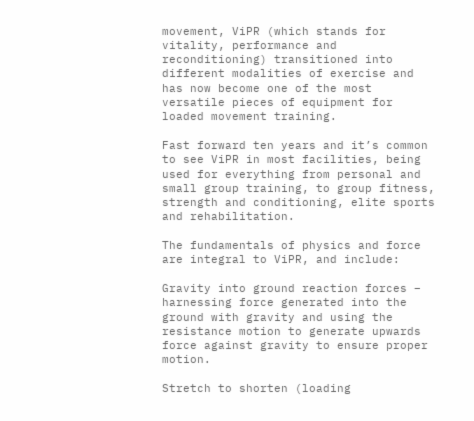movement, ViPR (which stands for vitality, performance and reconditioning) transitioned into different modalities of exercise and has now become one of the most versatile pieces of equipment for loaded movement training.

Fast forward ten years and it’s common to see ViPR in most facilities, being used for everything from personal and small group training, to group fitness, strength and conditioning, elite sports and rehabilitation.

The fundamentals of physics and force are integral to ViPR, and include:

Gravity into ground reaction forces – harnessing force generated into the ground with gravity and using the resistance motion to generate upwards force against gravity to ensure proper motion.

Stretch to shorten (loading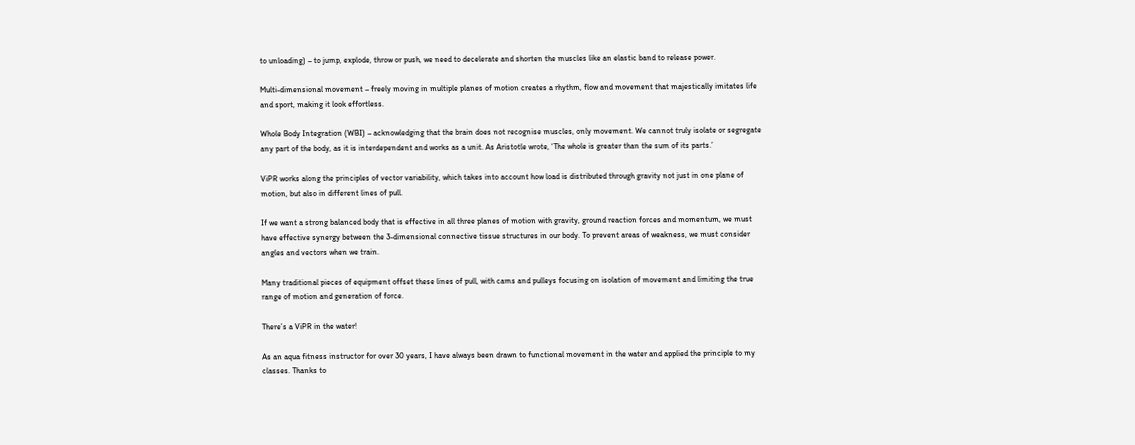to unloading) – to jump, explode, throw or push, we need to decelerate and shorten the muscles like an elastic band to release power.

Multi-dimensional movement – freely moving in multiple planes of motion creates a rhythm, flow and movement that majestically imitates life and sport, making it look effortless.

Whole Body Integration (WBI) – acknowledging that the brain does not recognise muscles, only movement. We cannot truly isolate or segregate any part of the body, as it is interdependent and works as a unit. As Aristotle wrote, ‘The whole is greater than the sum of its parts.’

ViPR works along the principles of vector variability, which takes into account how load is distributed through gravity not just in one plane of motion, but also in different lines of pull.

If we want a strong balanced body that is effective in all three planes of motion with gravity, ground reaction forces and momentum, we must have effective synergy between the 3-dimensional connective tissue structures in our body. To prevent areas of weakness, we must consider angles and vectors when we train.

Many traditional pieces of equipment offset these lines of pull, with cams and pulleys focusing on isolation of movement and limiting the true range of motion and generation of force.

There’s a ViPR in the water!

As an aqua fitness instructor for over 30 years, I have always been drawn to functional movement in the water and applied the principle to my classes. Thanks to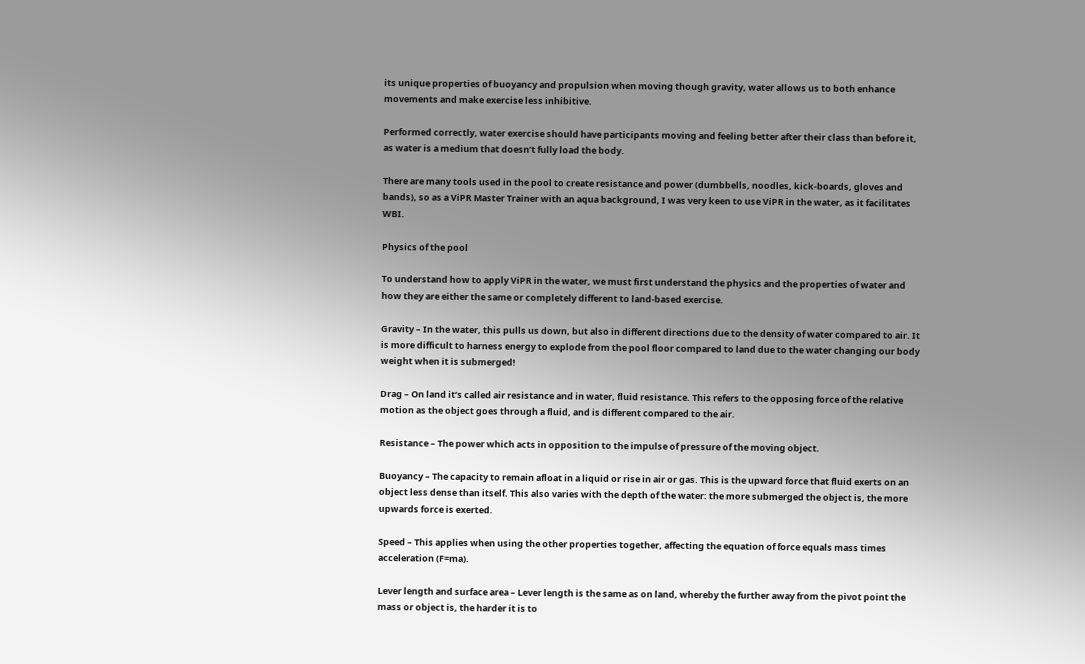its unique properties of buoyancy and propulsion when moving though gravity, water allows us to both enhance movements and make exercise less inhibitive.

Performed correctly, water exercise should have participants moving and feeling better after their class than before it, as water is a medium that doesn’t fully load the body.

There are many tools used in the pool to create resistance and power (dumbbells, noodles, kick-boards, gloves and bands), so as a ViPR Master Trainer with an aqua background, I was very keen to use ViPR in the water, as it facilitates WBI.

Physics of the pool

To understand how to apply ViPR in the water, we must first understand the physics and the properties of water and how they are either the same or completely different to land-based exercise.

Gravity – In the water, this pulls us down, but also in different directions due to the density of water compared to air. It is more difficult to harness energy to explode from the pool floor compared to land due to the water changing our body weight when it is submerged!

Drag – On land it’s called air resistance and in water, fluid resistance. This refers to the opposing force of the relative motion as the object goes through a fluid, and is different compared to the air.

Resistance – The power which acts in opposition to the impulse of pressure of the moving object.

Buoyancy – The capacity to remain afloat in a liquid or rise in air or gas. This is the upward force that fluid exerts on an object less dense than itself. This also varies with the depth of the water: the more submerged the object is, the more upwards force is exerted.

Speed – This applies when using the other properties together, affecting the equation of force equals mass times acceleration (F=ma).

Lever length and surface area – Lever length is the same as on land, whereby the further away from the pivot point the mass or object is, the harder it is to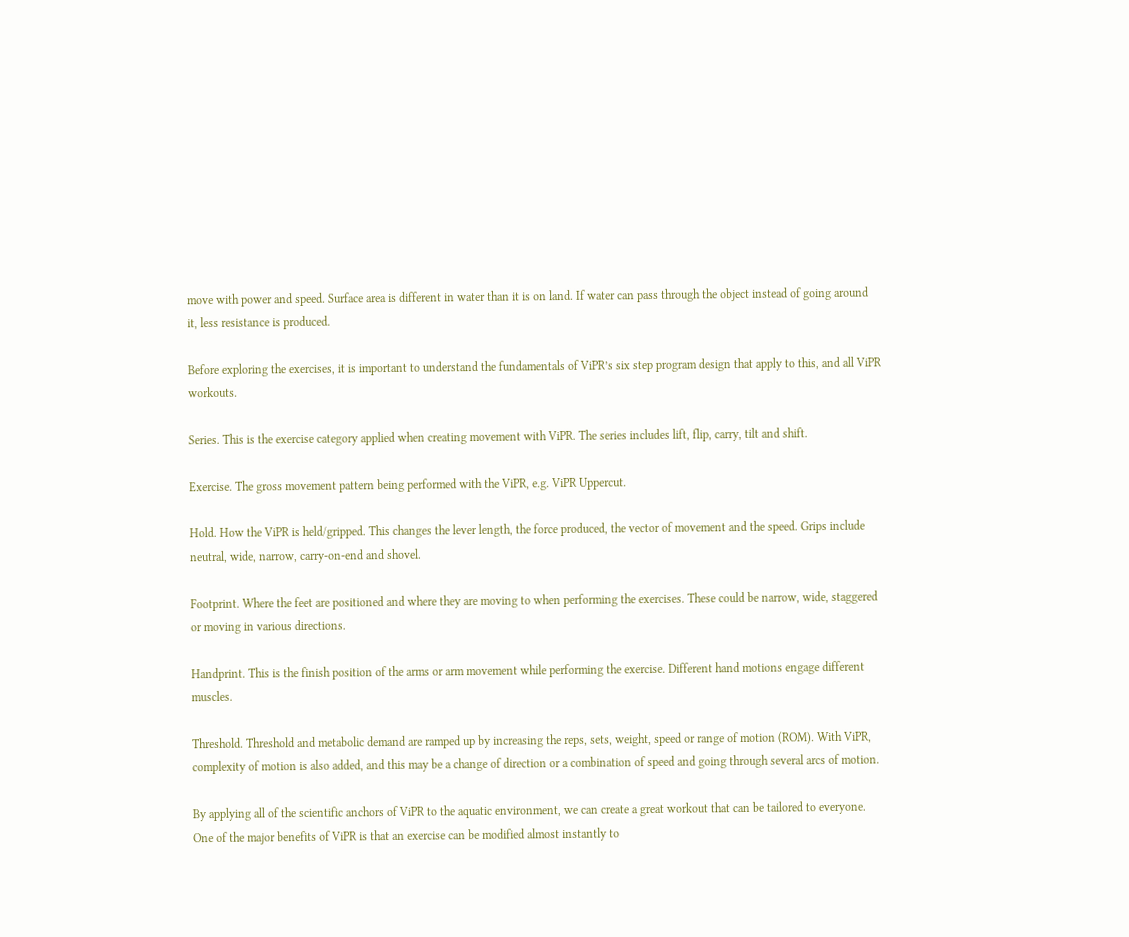move with power and speed. Surface area is different in water than it is on land. If water can pass through the object instead of going around it, less resistance is produced.

Before exploring the exercises, it is important to understand the fundamentals of ViPR’s six step program design that apply to this, and all ViPR workouts.

Series. This is the exercise category applied when creating movement with ViPR. The series includes lift, flip, carry, tilt and shift.

Exercise. The gross movement pattern being performed with the ViPR, e.g. ViPR Uppercut.

Hold. How the ViPR is held/gripped. This changes the lever length, the force produced, the vector of movement and the speed. Grips include neutral, wide, narrow, carry-on-end and shovel.

Footprint. Where the feet are positioned and where they are moving to when performing the exercises. These could be narrow, wide, staggered or moving in various directions.

Handprint. This is the finish position of the arms or arm movement while performing the exercise. Different hand motions engage different muscles.

Threshold. Threshold and metabolic demand are ramped up by increasing the reps, sets, weight, speed or range of motion (ROM). With ViPR, complexity of motion is also added, and this may be a change of direction or a combination of speed and going through several arcs of motion.

By applying all of the scientific anchors of ViPR to the aquatic environment, we can create a great workout that can be tailored to everyone. One of the major benefits of ViPR is that an exercise can be modified almost instantly to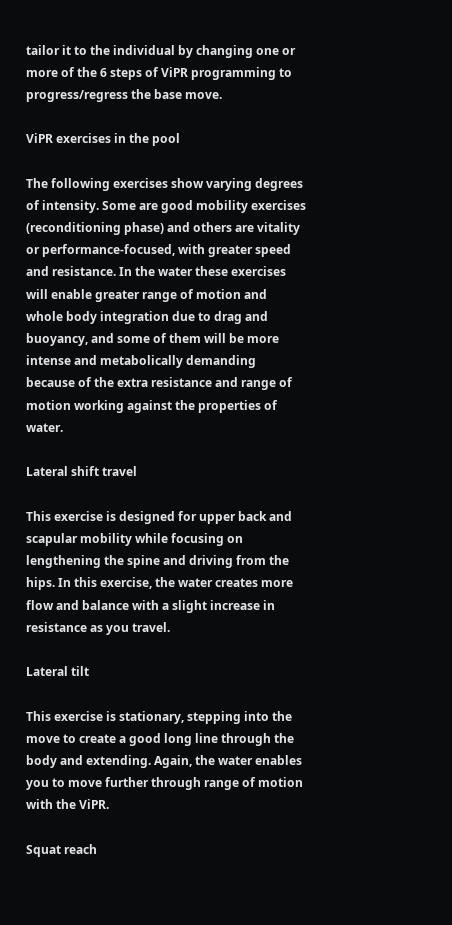tailor it to the individual by changing one or more of the 6 steps of ViPR programming to progress/regress the base move.

ViPR exercises in the pool

The following exercises show varying degrees of intensity. Some are good mobility exercises (reconditioning phase) and others are vitality or performance-focused, with greater speed and resistance. In the water these exercises will enable greater range of motion and whole body integration due to drag and buoyancy, and some of them will be more intense and metabolically demanding because of the extra resistance and range of motion working against the properties of water.

Lateral shift travel

This exercise is designed for upper back and scapular mobility while focusing on lengthening the spine and driving from the hips. In this exercise, the water creates more flow and balance with a slight increase in resistance as you travel.

Lateral tilt

This exercise is stationary, stepping into the move to create a good long line through the body and extending. Again, the water enables you to move further through range of motion with the ViPR.

Squat reach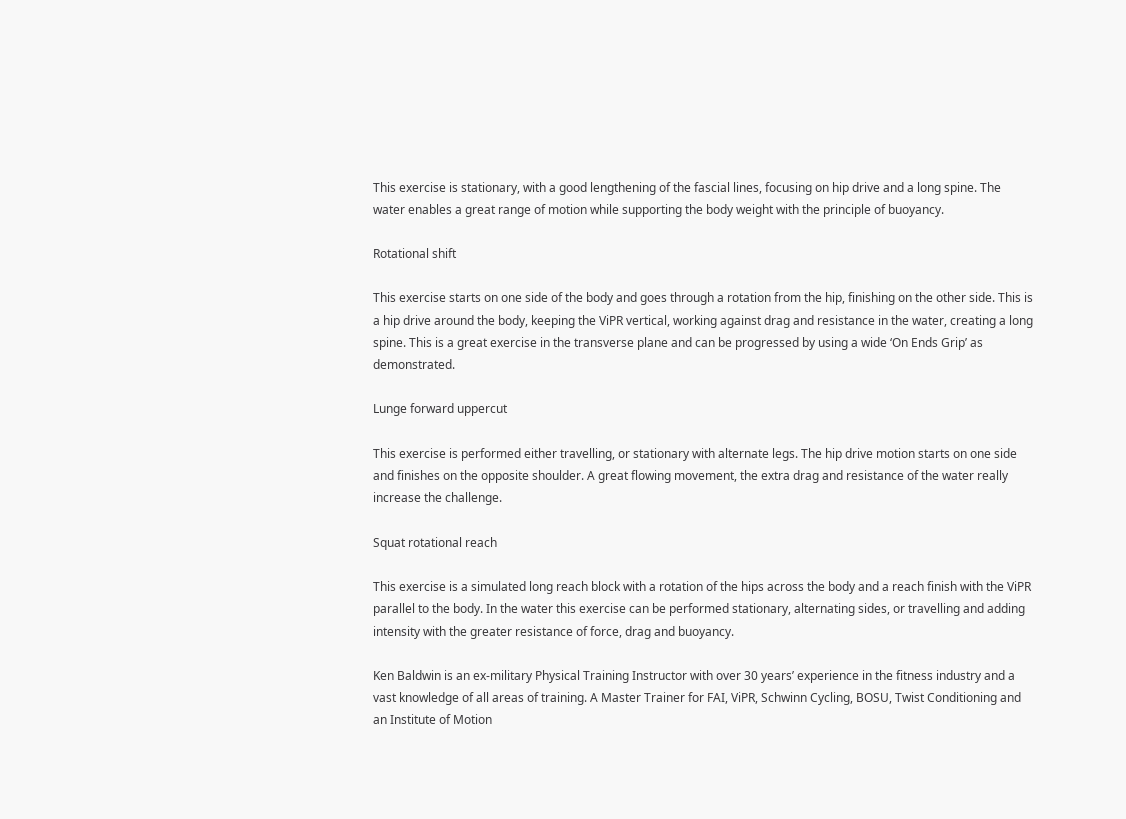This exercise is stationary, with a good lengthening of the fascial lines, focusing on hip drive and a long spine. The water enables a great range of motion while supporting the body weight with the principle of buoyancy.

Rotational shift

This exercise starts on one side of the body and goes through a rotation from the hip, finishing on the other side. This is a hip drive around the body, keeping the ViPR vertical, working against drag and resistance in the water, creating a long spine. This is a great exercise in the transverse plane and can be progressed by using a wide ‘On Ends Grip’ as demonstrated.

Lunge forward uppercut

This exercise is performed either travelling, or stationary with alternate legs. The hip drive motion starts on one side and finishes on the opposite shoulder. A great flowing movement, the extra drag and resistance of the water really increase the challenge.

Squat rotational reach

This exercise is a simulated long reach block with a rotation of the hips across the body and a reach finish with the ViPR parallel to the body. In the water this exercise can be performed stationary, alternating sides, or travelling and adding intensity with the greater resistance of force, drag and buoyancy.

Ken Baldwin is an ex-military Physical Training Instructor with over 30 years’ experience in the fitness industry and a vast knowledge of all areas of training. A Master Trainer for FAI, ViPR, Schwinn Cycling, BOSU, Twist Conditioning and an Institute of Motion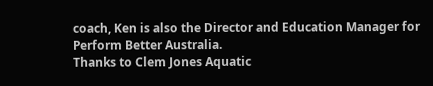coach, Ken is also the Director and Education Manager for Perform Better Australia.
Thanks to Clem Jones Aquatic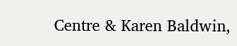Centre & Karen Baldwin,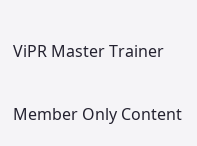ViPR Master Trainer


Member Only Content